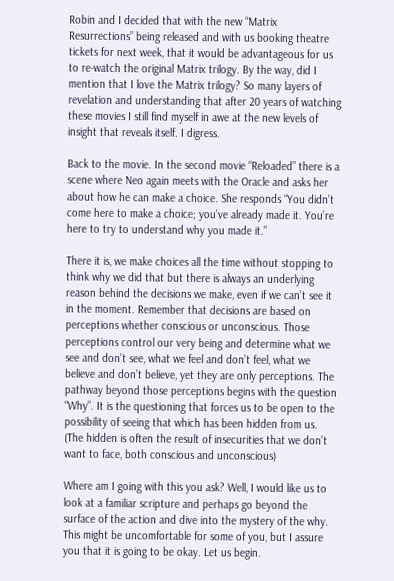Robin and I decided that with the new “Matrix Resurrections” being released and with us booking theatre tickets for next week, that it would be advantageous for us to re-watch the original Matrix trilogy. By the way, did I mention that I love the Matrix trilogy? So many layers of revelation and understanding that after 20 years of watching these movies I still find myself in awe at the new levels of insight that reveals itself. I digress.

Back to the movie. In the second movie “Reloaded” there is a scene where Neo again meets with the Oracle and asks her about how he can make a choice. She responds “You didn’t come here to make a choice; you’ve already made it. You’re here to try to understand why you made it.”

There it is, we make choices all the time without stopping to think why we did that but there is always an underlying reason behind the decisions we make, even if we can’t see it in the moment. Remember that decisions are based on perceptions whether conscious or unconscious. Those perceptions control our very being and determine what we see and don’t see, what we feel and don’t feel, what we believe and don’t believe, yet they are only perceptions. The pathway beyond those perceptions begins with the question “Why”. It is the questioning that forces us to be open to the possibility of seeing that which has been hidden from us. (The hidden is often the result of insecurities that we don’t want to face, both conscious and unconscious)

Where am I going with this you ask? Well, I would like us to look at a familiar scripture and perhaps go beyond the surface of the action and dive into the mystery of the why. This might be uncomfortable for some of you, but I assure you that it is going to be okay. Let us begin.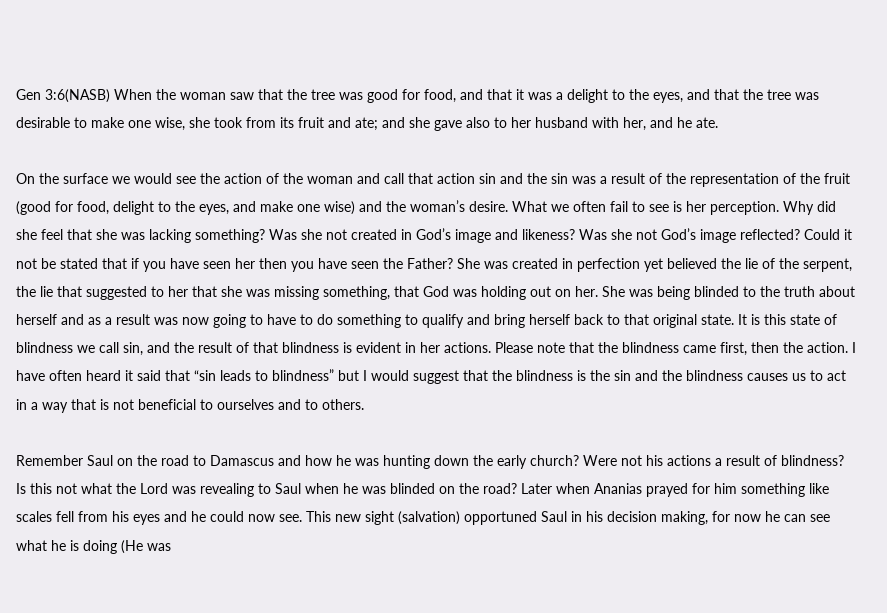Gen 3:6(NASB) When the woman saw that the tree was good for food, and that it was a delight to the eyes, and that the tree was desirable to make one wise, she took from its fruit and ate; and she gave also to her husband with her, and he ate.

On the surface we would see the action of the woman and call that action sin and the sin was a result of the representation of the fruit (good for food, delight to the eyes, and make one wise) and the woman’s desire. What we often fail to see is her perception. Why did she feel that she was lacking something? Was she not created in God’s image and likeness? Was she not God’s image reflected? Could it not be stated that if you have seen her then you have seen the Father? She was created in perfection yet believed the lie of the serpent, the lie that suggested to her that she was missing something, that God was holding out on her. She was being blinded to the truth about herself and as a result was now going to have to do something to qualify and bring herself back to that original state. It is this state of blindness we call sin, and the result of that blindness is evident in her actions. Please note that the blindness came first, then the action. I have often heard it said that “sin leads to blindness” but I would suggest that the blindness is the sin and the blindness causes us to act in a way that is not beneficial to ourselves and to others.

Remember Saul on the road to Damascus and how he was hunting down the early church? Were not his actions a result of blindness? Is this not what the Lord was revealing to Saul when he was blinded on the road? Later when Ananias prayed for him something like scales fell from his eyes and he could now see. This new sight (salvation) opportuned Saul in his decision making, for now he can see what he is doing (He was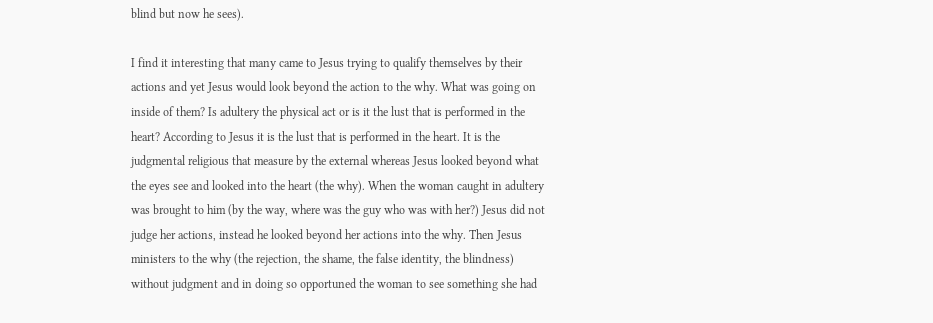blind but now he sees).

I find it interesting that many came to Jesus trying to qualify themselves by their actions and yet Jesus would look beyond the action to the why. What was going on inside of them? Is adultery the physical act or is it the lust that is performed in the heart? According to Jesus it is the lust that is performed in the heart. It is the judgmental religious that measure by the external whereas Jesus looked beyond what the eyes see and looked into the heart (the why). When the woman caught in adultery was brought to him (by the way, where was the guy who was with her?) Jesus did not judge her actions, instead he looked beyond her actions into the why. Then Jesus ministers to the why (the rejection, the shame, the false identity, the blindness) without judgment and in doing so opportuned the woman to see something she had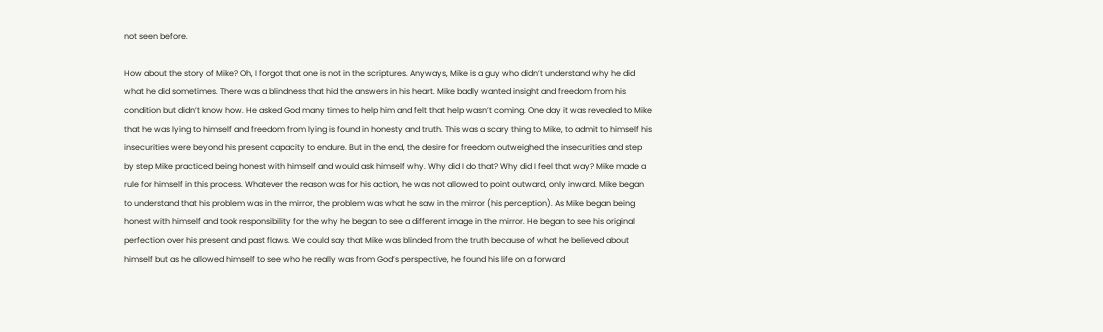not seen before.

How about the story of Mike? Oh, I forgot that one is not in the scriptures. Anyways, Mike is a guy who didn’t understand why he did what he did sometimes. There was a blindness that hid the answers in his heart. Mike badly wanted insight and freedom from his condition but didn’t know how. He asked God many times to help him and felt that help wasn’t coming. One day it was revealed to Mike that he was lying to himself and freedom from lying is found in honesty and truth. This was a scary thing to Mike, to admit to himself his insecurities were beyond his present capacity to endure. But in the end, the desire for freedom outweighed the insecurities and step by step Mike practiced being honest with himself and would ask himself why. Why did I do that? Why did I feel that way? Mike made a rule for himself in this process. Whatever the reason was for his action, he was not allowed to point outward, only inward. Mike began to understand that his problem was in the mirror, the problem was what he saw in the mirror (his perception). As Mike began being honest with himself and took responsibility for the why he began to see a different image in the mirror. He began to see his original perfection over his present and past flaws. We could say that Mike was blinded from the truth because of what he believed about himself but as he allowed himself to see who he really was from God’s perspective, he found his life on a forward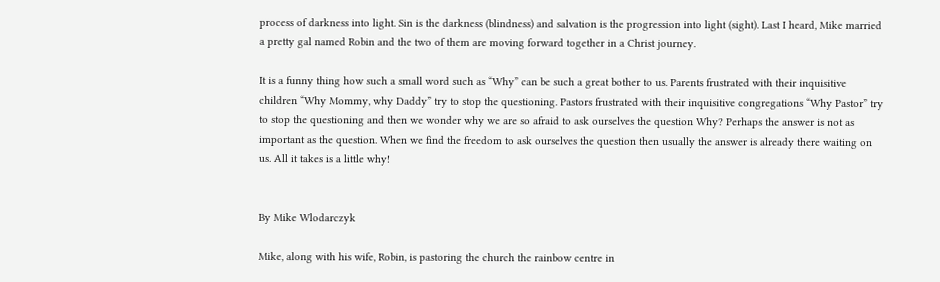process of darkness into light. Sin is the darkness (blindness) and salvation is the progression into light (sight). Last I heard, Mike married a pretty gal named Robin and the two of them are moving forward together in a Christ journey.

It is a funny thing how such a small word such as “Why” can be such a great bother to us. Parents frustrated with their inquisitive children “Why Mommy, why Daddy” try to stop the questioning. Pastors frustrated with their inquisitive congregations “Why Pastor” try to stop the questioning and then we wonder why we are so afraid to ask ourselves the question Why? Perhaps the answer is not as important as the question. When we find the freedom to ask ourselves the question then usually the answer is already there waiting on us. All it takes is a little why!


By Mike Wlodarczyk

Mike, along with his wife, Robin, is pastoring the church the rainbow centre in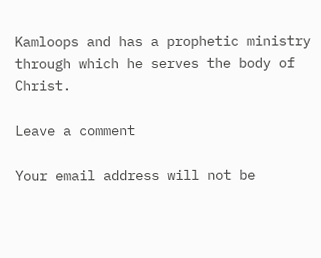Kamloops and has a prophetic ministry through which he serves the body of Christ.

Leave a comment

Your email address will not be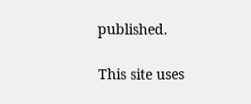published.

This site uses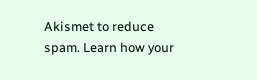Akismet to reduce spam. Learn how your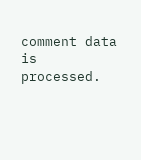comment data is processed.